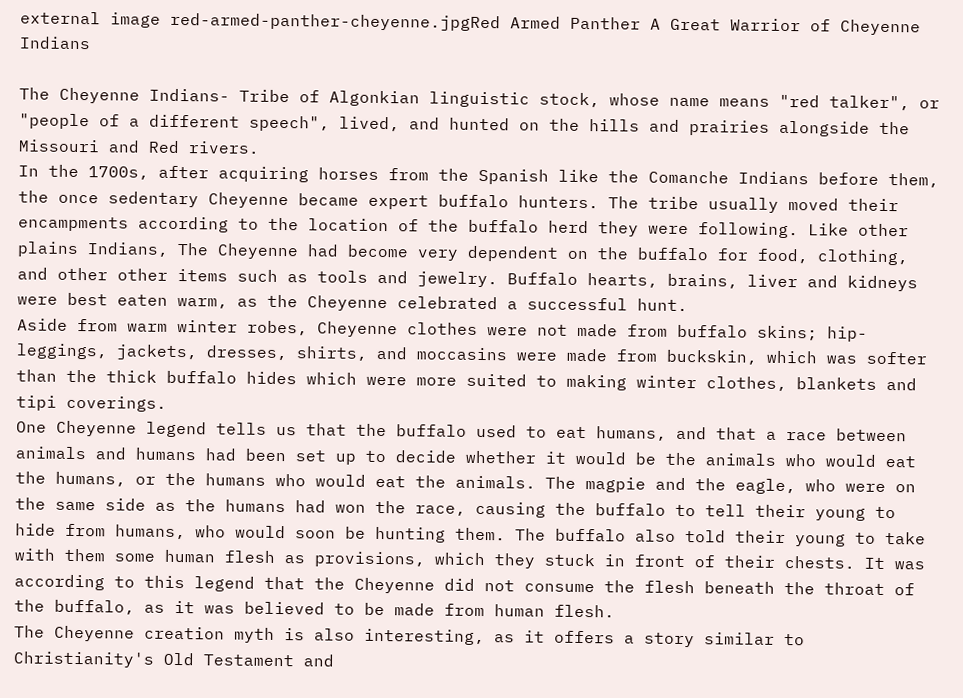external image red-armed-panther-cheyenne.jpgRed Armed Panther A Great Warrior of Cheyenne Indians

The Cheyenne Indians- Tribe of Algonkian linguistic stock, whose name means "red talker", or "people of a different speech", lived, and hunted on the hills and prairies alongside the Missouri and Red rivers.
In the 1700s, after acquiring horses from the Spanish like the Comanche Indians before them, the once sedentary Cheyenne became expert buffalo hunters. The tribe usually moved their encampments according to the location of the buffalo herd they were following. Like other plains Indians, The Cheyenne had become very dependent on the buffalo for food, clothing, and other other items such as tools and jewelry. Buffalo hearts, brains, liver and kidneys were best eaten warm, as the Cheyenne celebrated a successful hunt.
Aside from warm winter robes, Cheyenne clothes were not made from buffalo skins; hip-leggings, jackets, dresses, shirts, and moccasins were made from buckskin, which was softer than the thick buffalo hides which were more suited to making winter clothes, blankets and tipi coverings.
One Cheyenne legend tells us that the buffalo used to eat humans, and that a race between animals and humans had been set up to decide whether it would be the animals who would eat the humans, or the humans who would eat the animals. The magpie and the eagle, who were on the same side as the humans had won the race, causing the buffalo to tell their young to hide from humans, who would soon be hunting them. The buffalo also told their young to take with them some human flesh as provisions, which they stuck in front of their chests. It was according to this legend that the Cheyenne did not consume the flesh beneath the throat of the buffalo, as it was believed to be made from human flesh.
The Cheyenne creation myth is also interesting, as it offers a story similar to Christianity's Old Testament and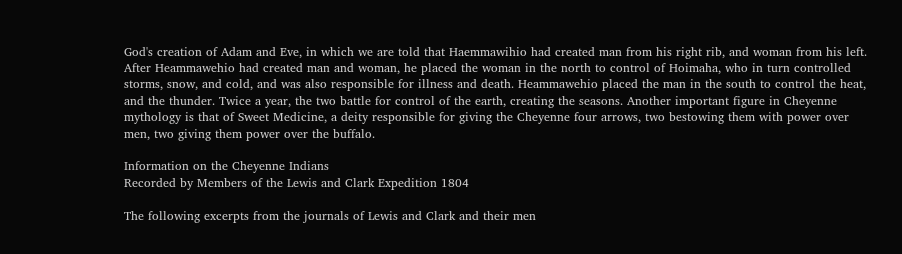God's creation of Adam and Eve, in which we are told that Haemmawihio had created man from his right rib, and woman from his left. After Heammawehio had created man and woman, he placed the woman in the north to control of Hoimaha, who in turn controlled storms, snow, and cold, and was also responsible for illness and death. Heammawehio placed the man in the south to control the heat, and the thunder. Twice a year, the two battle for control of the earth, creating the seasons. Another important figure in Cheyenne mythology is that of Sweet Medicine, a deity responsible for giving the Cheyenne four arrows, two bestowing them with power over men, two giving them power over the buffalo.

Information on the Cheyenne Indians
Recorded by Members of the Lewis and Clark Expedition 1804

The following excerpts from the journals of Lewis and Clark and their men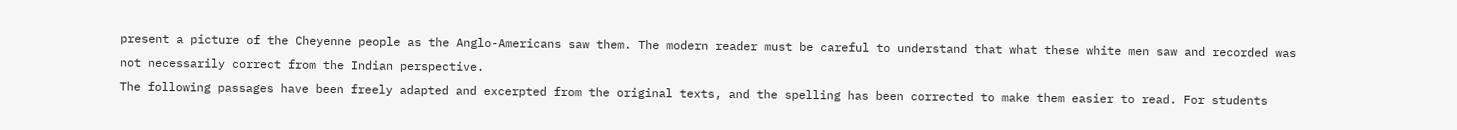present a picture of the Cheyenne people as the Anglo-Americans saw them. The modern reader must be careful to understand that what these white men saw and recorded was not necessarily correct from the Indian perspective.
The following passages have been freely adapted and excerpted from the original texts, and the spelling has been corrected to make them easier to read. For students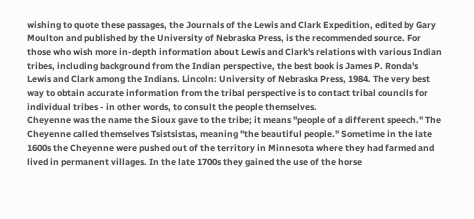wishing to quote these passages, the Journals of the Lewis and Clark Expedition, edited by Gary Moulton and published by the University of Nebraska Press, is the recommended source. For those who wish more in-depth information about Lewis and Clark's relations with various Indian tribes, including background from the Indian perspective, the best book is James P. Ronda's Lewis and Clark among the Indians. Lincoln: University of Nebraska Press, 1984. The very best way to obtain accurate information from the tribal perspective is to contact tribal councils for individual tribes - in other words, to consult the people themselves.
Cheyenne was the name the Sioux gave to the tribe; it means "people of a different speech." The Cheyenne called themselves Tsistsistas, meaning "the beautiful people." Sometime in the late 1600s the Cheyenne were pushed out of the territory in Minnesota where they had farmed and lived in permanent villages. In the late 1700s they gained the use of the horse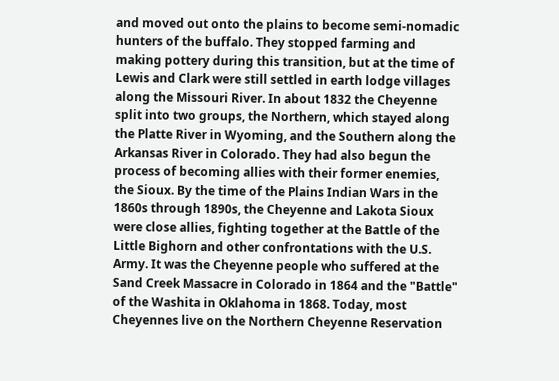and moved out onto the plains to become semi-nomadic hunters of the buffalo. They stopped farming and making pottery during this transition, but at the time of Lewis and Clark were still settled in earth lodge villages along the Missouri River. In about 1832 the Cheyenne split into two groups, the Northern, which stayed along the Platte River in Wyoming, and the Southern along the Arkansas River in Colorado. They had also begun the process of becoming allies with their former enemies, the Sioux. By the time of the Plains Indian Wars in the 1860s through 1890s, the Cheyenne and Lakota Sioux were close allies, fighting together at the Battle of the Little Bighorn and other confrontations with the U.S. Army. It was the Cheyenne people who suffered at the Sand Creek Massacre in Colorado in 1864 and the "Battle" of the Washita in Oklahoma in 1868. Today, most Cheyennes live on the Northern Cheyenne Reservation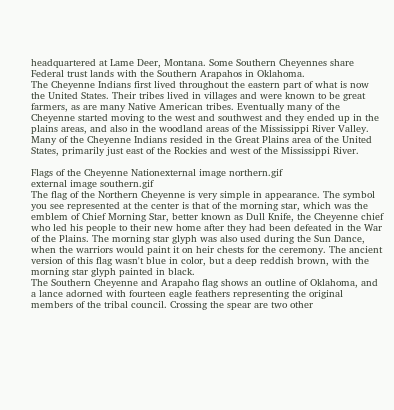headquartered at Lame Deer, Montana. Some Southern Cheyennes share Federal trust lands with the Southern Arapahos in Oklahoma.
The Cheyenne Indians first lived throughout the eastern part of what is now the United States. Their tribes lived in villages and were known to be great farmers, as are many Native American tribes. Eventually many of the Cheyenne started moving to the west and southwest and they ended up in the plains areas, and also in the woodland areas of the Mississippi River Valley. Many of the Cheyenne Indians resided in the Great Plains area of the United States, primarily just east of the Rockies and west of the Mississippi River.

Flags of the Cheyenne Nationexternal image northern.gif
external image southern.gif
The flag of the Northern Cheyenne is very simple in appearance. The symbol you see represented at the center is that of the morning star, which was the emblem of Chief Morning Star, better known as Dull Knife, the Cheyenne chief who led his people to their new home after they had been defeated in the War of the Plains. The morning star glyph was also used during the Sun Dance, when the warriors would paint it on heir chests for the ceremony. The ancient version of this flag wasn't blue in color, but a deep reddish brown, with the morning star glyph painted in black.
The Southern Cheyenne and Arapaho flag shows an outline of Oklahoma, and a lance adorned with fourteen eagle feathers representing the original members of the tribal council. Crossing the spear are two other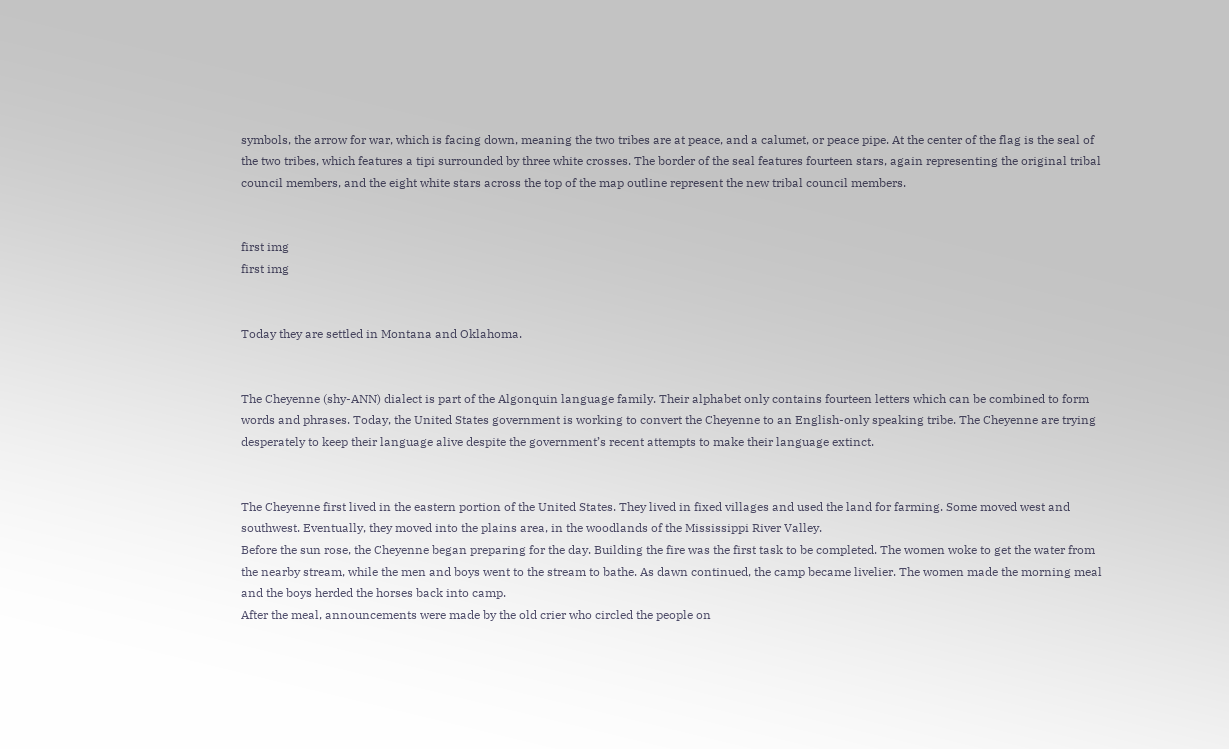symbols, the arrow for war, which is facing down, meaning the two tribes are at peace, and a calumet, or peace pipe. At the center of the flag is the seal of the two tribes, which features a tipi surrounded by three white crosses. The border of the seal features fourteen stars, again representing the original tribal council members, and the eight white stars across the top of the map outline represent the new tribal council members.


first img
first img


Today they are settled in Montana and Oklahoma.


The Cheyenne (shy-ANN) dialect is part of the Algonquin language family. Their alphabet only contains fourteen letters which can be combined to form words and phrases. Today, the United States government is working to convert the Cheyenne to an English-only speaking tribe. The Cheyenne are trying desperately to keep their language alive despite the government’s recent attempts to make their language extinct.


The Cheyenne first lived in the eastern portion of the United States. They lived in fixed villages and used the land for farming. Some moved west and southwest. Eventually, they moved into the plains area, in the woodlands of the Mississippi River Valley.
Before the sun rose, the Cheyenne began preparing for the day. Building the fire was the first task to be completed. The women woke to get the water from the nearby stream, while the men and boys went to the stream to bathe. As dawn continued, the camp became livelier. The women made the morning meal and the boys herded the horses back into camp.
After the meal, announcements were made by the old crier who circled the people on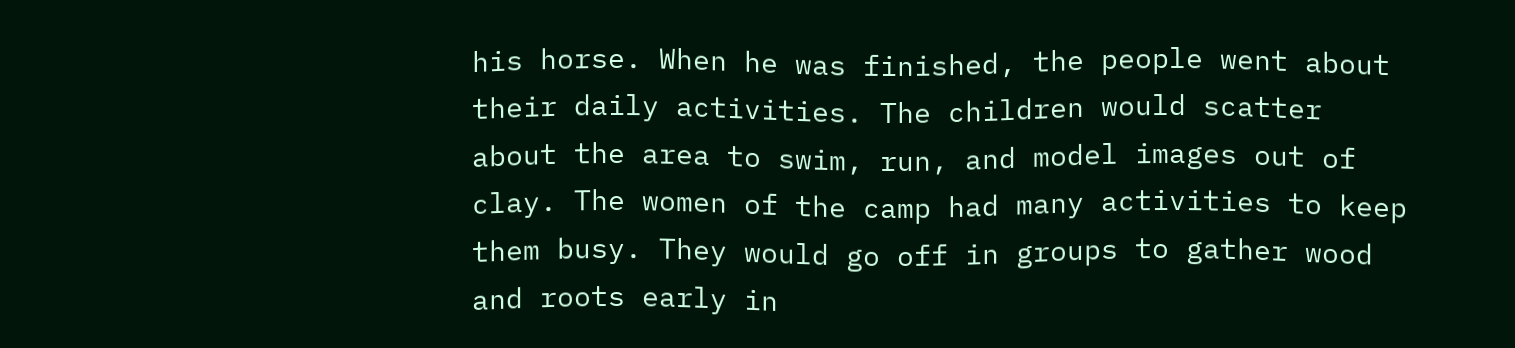his horse. When he was finished, the people went about their daily activities. The children would scatter about the area to swim, run, and model images out of clay. The women of the camp had many activities to keep them busy. They would go off in groups to gather wood and roots early in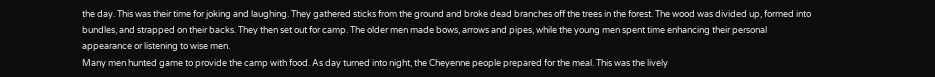the day. This was their time for joking and laughing. They gathered sticks from the ground and broke dead branches off the trees in the forest. The wood was divided up, formed into bundles, and strapped on their backs. They then set out for camp. The older men made bows, arrows and pipes, while the young men spent time enhancing their personal appearance or listening to wise men.
Many men hunted game to provide the camp with food. As day turned into night, the Cheyenne people prepared for the meal. This was the lively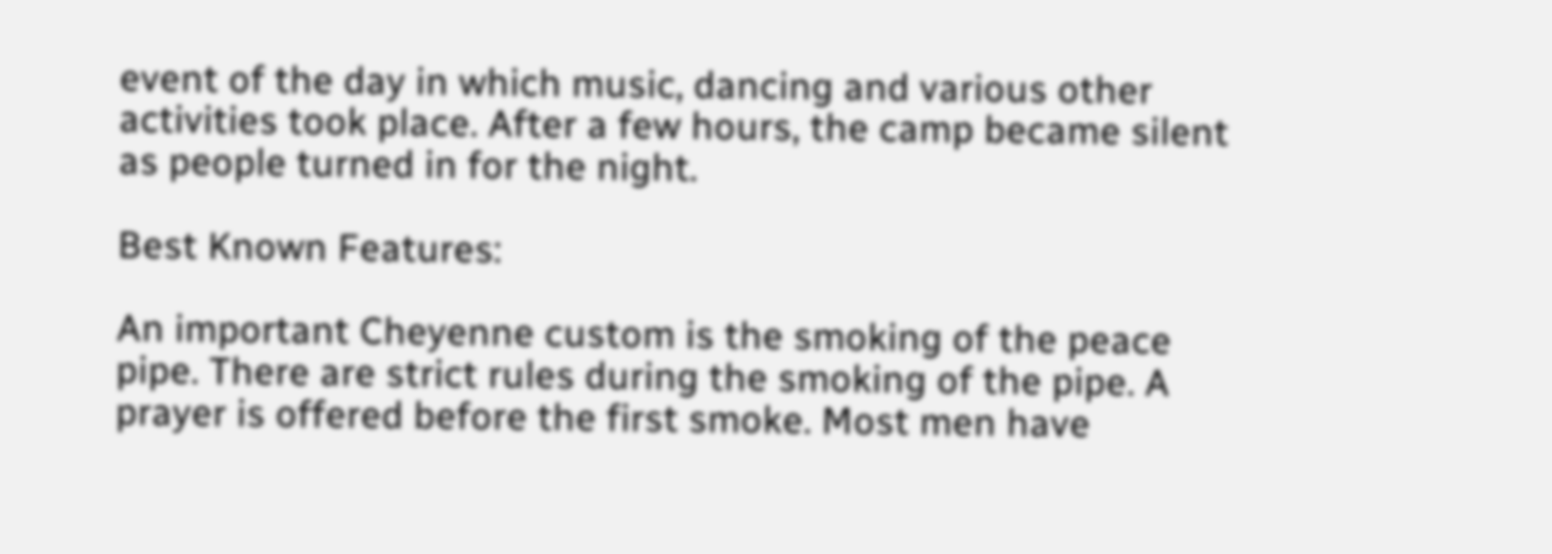event of the day in which music, dancing and various other activities took place. After a few hours, the camp became silent as people turned in for the night.

Best Known Features:

An important Cheyenne custom is the smoking of the peace pipe. There are strict rules during the smoking of the pipe. A prayer is offered before the first smoke. Most men have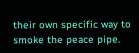their own specific way to smoke the peace pipe.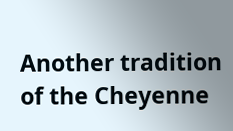Another tradition of the Cheyenne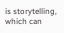is storytelling, which can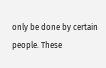only be done by certain people. These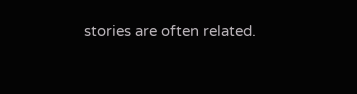stories are often related.